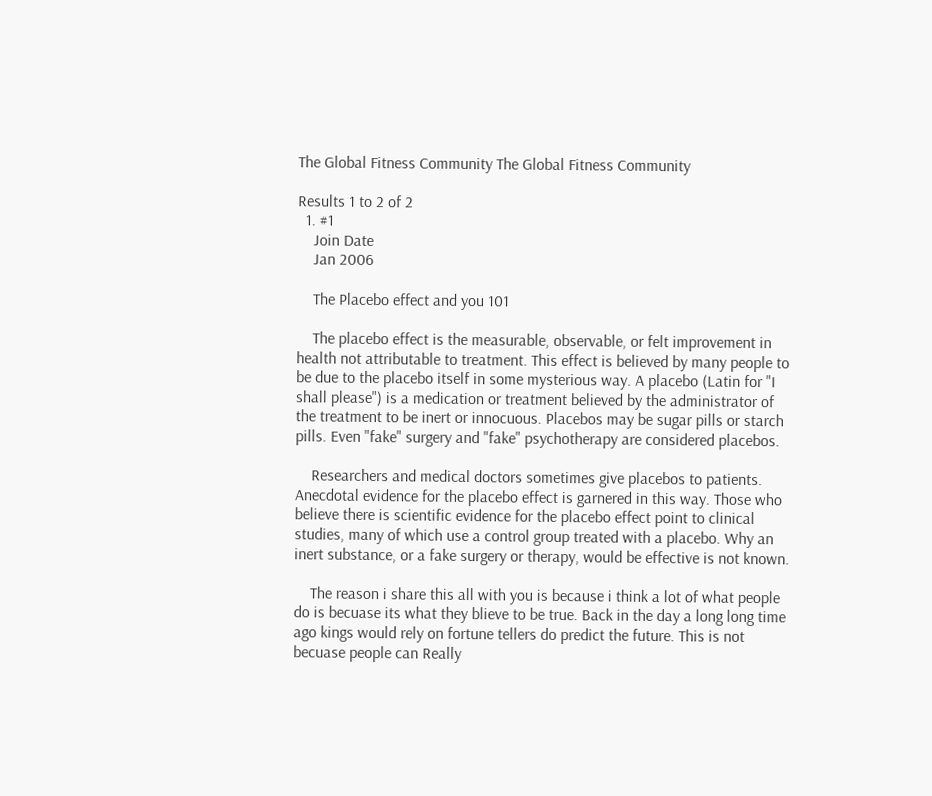The Global Fitness Community The Global Fitness Community

Results 1 to 2 of 2
  1. #1
    Join Date
    Jan 2006

    The Placebo effect and you 101

    The placebo effect is the measurable, observable, or felt improvement in health not attributable to treatment. This effect is believed by many people to be due to the placebo itself in some mysterious way. A placebo (Latin for "I shall please") is a medication or treatment believed by the administrator of the treatment to be inert or innocuous. Placebos may be sugar pills or starch pills. Even "fake" surgery and "fake" psychotherapy are considered placebos.

    Researchers and medical doctors sometimes give placebos to patients. Anecdotal evidence for the placebo effect is garnered in this way. Those who believe there is scientific evidence for the placebo effect point to clinical studies, many of which use a control group treated with a placebo. Why an inert substance, or a fake surgery or therapy, would be effective is not known.

    The reason i share this all with you is because i think a lot of what people do is becuase its what they blieve to be true. Back in the day a long long time ago kings would rely on fortune tellers do predict the future. This is not becuase people can Really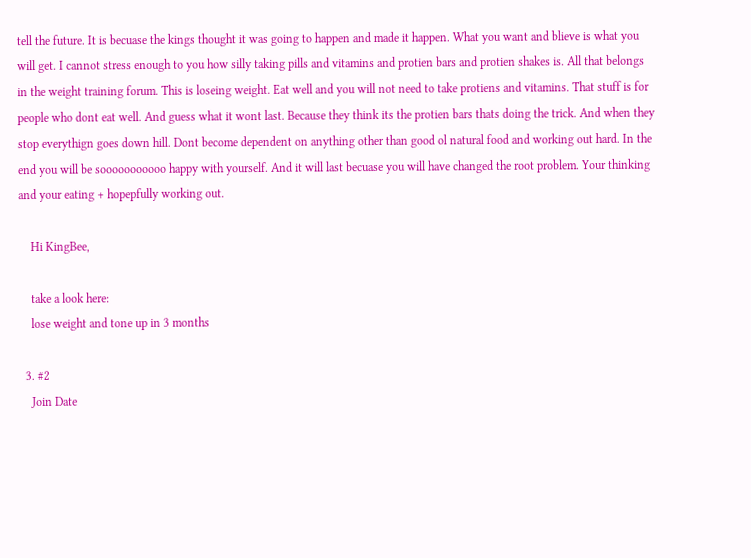tell the future. It is becuase the kings thought it was going to happen and made it happen. What you want and blieve is what you will get. I cannot stress enough to you how silly taking pills and vitamins and protien bars and protien shakes is. All that belongs in the weight training forum. This is loseing weight. Eat well and you will not need to take protiens and vitamins. That stuff is for people who dont eat well. And guess what it wont last. Because they think its the protien bars thats doing the trick. And when they stop everythign goes down hill. Dont become dependent on anything other than good ol natural food and working out hard. In the end you will be sooooooooooo happy with yourself. And it will last becuase you will have changed the root problem. Your thinking and your eating + hopepfully working out.

    Hi KingBee,

    take a look here:
    lose weight and tone up in 3 months

  3. #2
    Join Date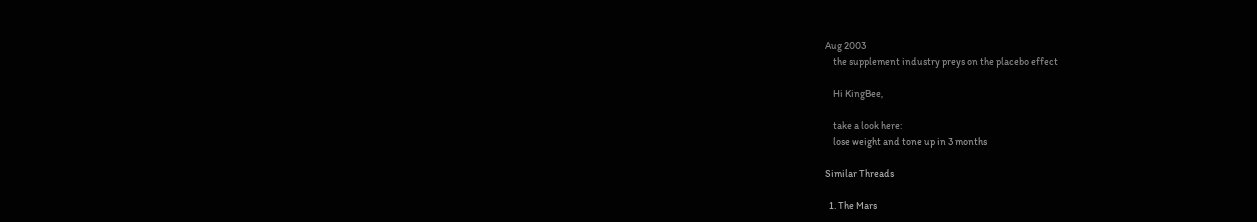Aug 2003
    the supplement industry preys on the placebo effect

    Hi KingBee,

    take a look here:
    lose weight and tone up in 3 months

Similar Threads

  1. The Mars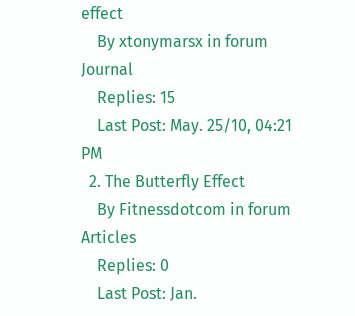effect
    By xtonymarsx in forum Journal
    Replies: 15
    Last Post: May. 25/10, 04:21 PM
  2. The Butterfly Effect
    By Fitnessdotcom in forum Articles
    Replies: 0
    Last Post: Jan.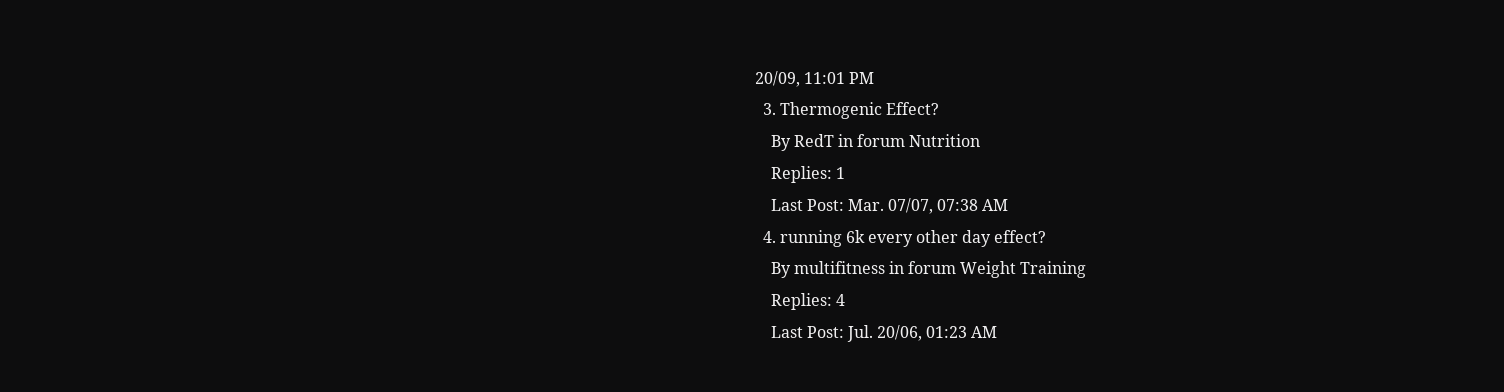20/09, 11:01 PM
  3. Thermogenic Effect?
    By RedT in forum Nutrition
    Replies: 1
    Last Post: Mar. 07/07, 07:38 AM
  4. running 6k every other day effect?
    By multifitness in forum Weight Training
    Replies: 4
    Last Post: Jul. 20/06, 01:23 AM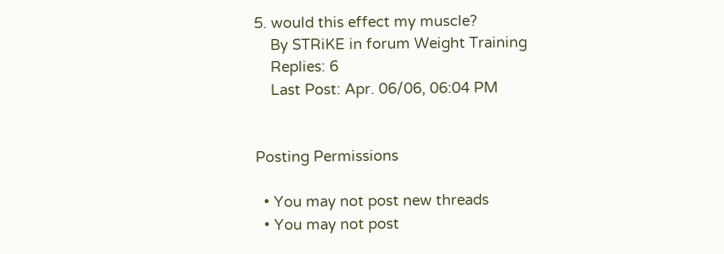5. would this effect my muscle?
    By STRiKE in forum Weight Training
    Replies: 6
    Last Post: Apr. 06/06, 06:04 PM


Posting Permissions

  • You may not post new threads
  • You may not post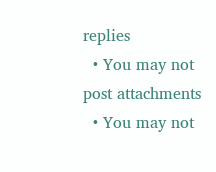replies
  • You may not post attachments
  • You may not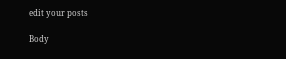edit your posts

Body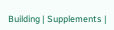Building | Supplements |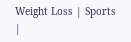Weight Loss | Sports |